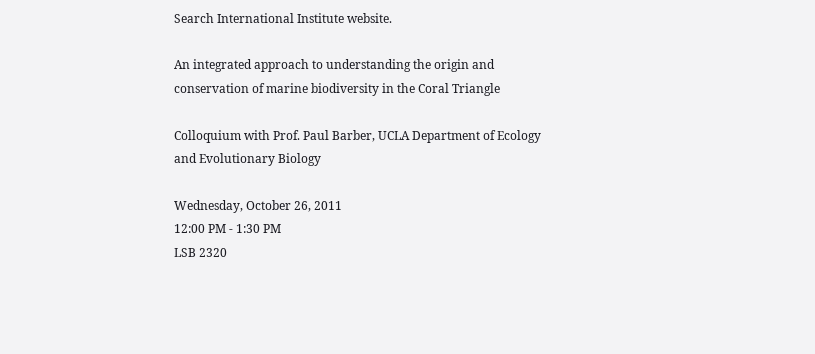Search International Institute website.

An integrated approach to understanding the origin and conservation of marine biodiversity in the Coral Triangle

Colloquium with Prof. Paul Barber, UCLA Department of Ecology and Evolutionary Biology

Wednesday, October 26, 2011
12:00 PM - 1:30 PM
LSB 2320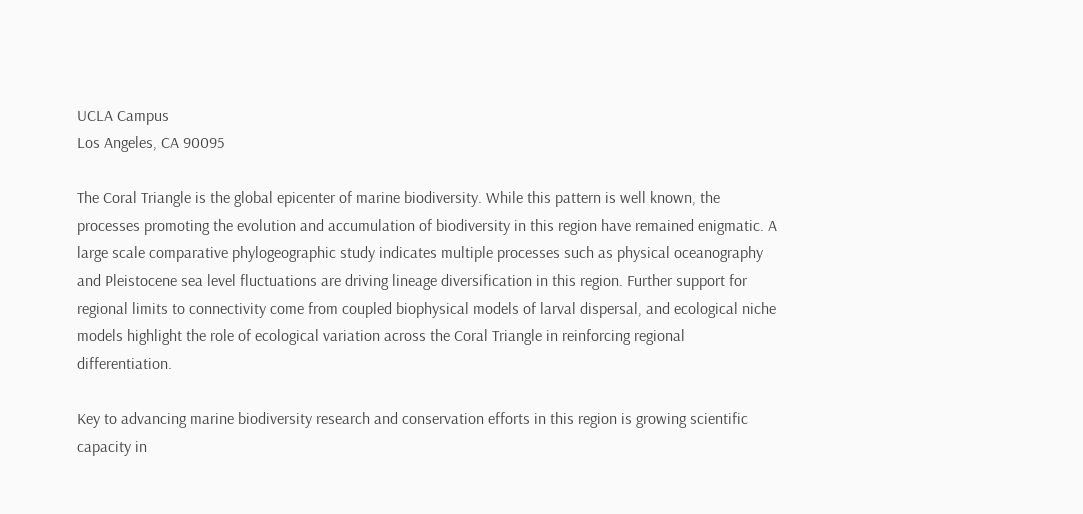UCLA Campus
Los Angeles, CA 90095

The Coral Triangle is the global epicenter of marine biodiversity. While this pattern is well known, the processes promoting the evolution and accumulation of biodiversity in this region have remained enigmatic. A large scale comparative phylogeographic study indicates multiple processes such as physical oceanography and Pleistocene sea level fluctuations are driving lineage diversification in this region. Further support for regional limits to connectivity come from coupled biophysical models of larval dispersal, and ecological niche models highlight the role of ecological variation across the Coral Triangle in reinforcing regional differentiation.

Key to advancing marine biodiversity research and conservation efforts in this region is growing scientific capacity in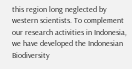this region long neglected by western scientists. To complement our research activities in Indonesia, we have developed the Indonesian Biodiversity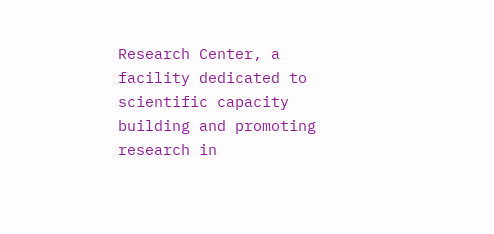Research Center, a facility dedicated to scientific capacity building and promoting research in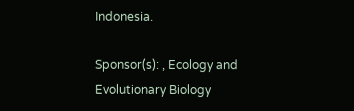Indonesia.

Sponsor(s): , Ecology and Evolutionary Biology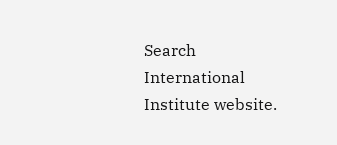Search International Institute website.